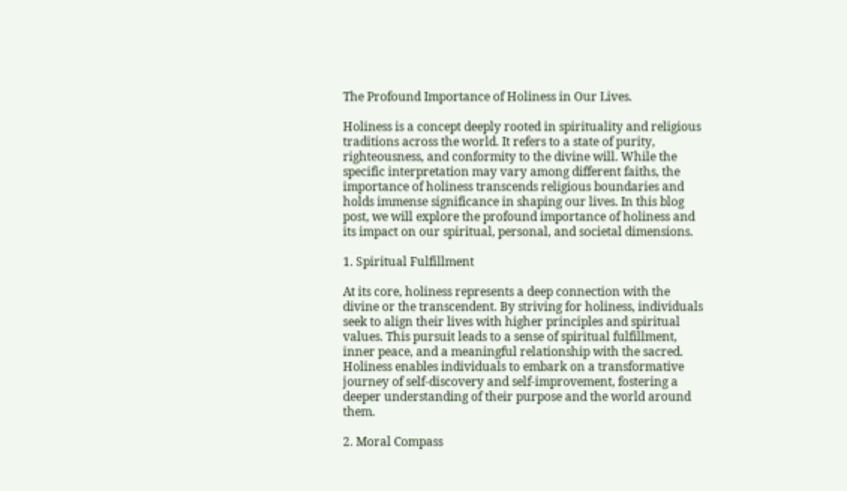The Profound Importance of Holiness in Our Lives.

Holiness is a concept deeply rooted in spirituality and religious traditions across the world. It refers to a state of purity, righteousness, and conformity to the divine will. While the specific interpretation may vary among different faiths, the importance of holiness transcends religious boundaries and holds immense significance in shaping our lives. In this blog post, we will explore the profound importance of holiness and its impact on our spiritual, personal, and societal dimensions.

1. Spiritual Fulfillment

At its core, holiness represents a deep connection with the divine or the transcendent. By striving for holiness, individuals seek to align their lives with higher principles and spiritual values. This pursuit leads to a sense of spiritual fulfillment, inner peace, and a meaningful relationship with the sacred. Holiness enables individuals to embark on a transformative journey of self-discovery and self-improvement, fostering a deeper understanding of their purpose and the world around them.

2. Moral Compass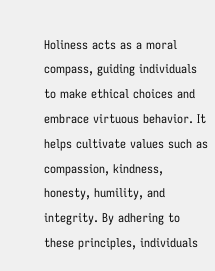Holiness acts as a moral compass, guiding individuals to make ethical choices and embrace virtuous behavior. It helps cultivate values such as compassion, kindness, honesty, humility, and integrity. By adhering to these principles, individuals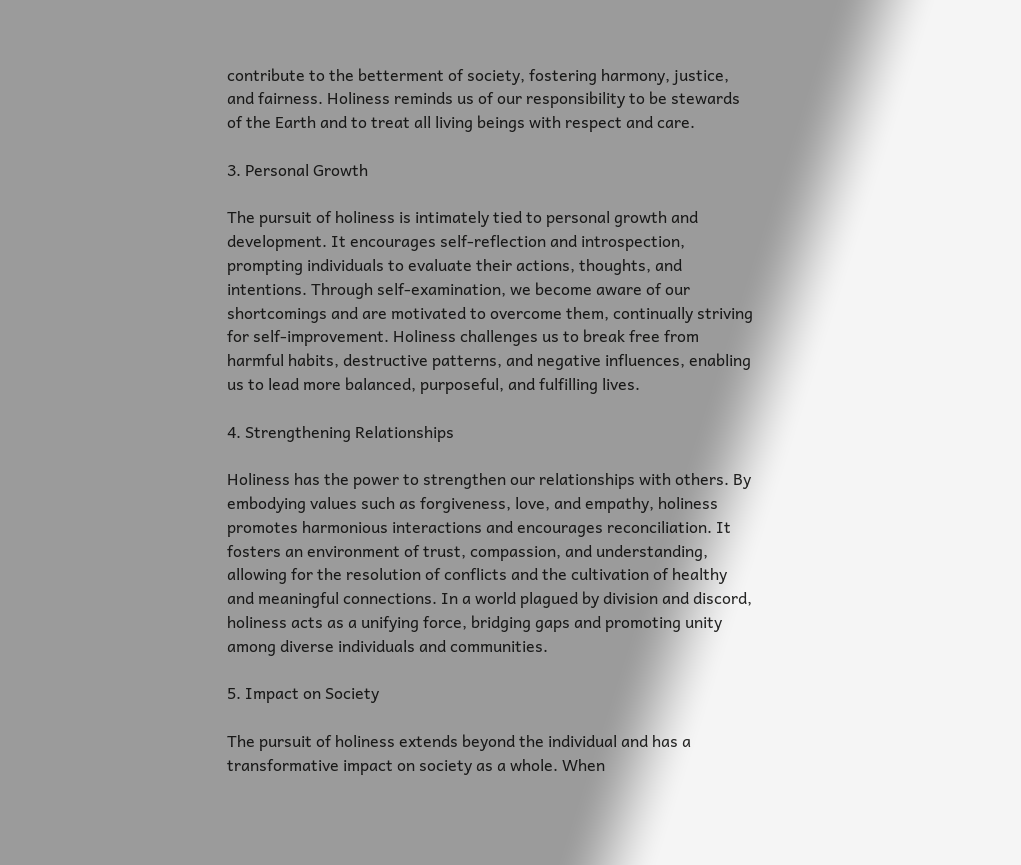contribute to the betterment of society, fostering harmony, justice, and fairness. Holiness reminds us of our responsibility to be stewards of the Earth and to treat all living beings with respect and care.

3. Personal Growth

The pursuit of holiness is intimately tied to personal growth and development. It encourages self-reflection and introspection, prompting individuals to evaluate their actions, thoughts, and intentions. Through self-examination, we become aware of our shortcomings and are motivated to overcome them, continually striving for self-improvement. Holiness challenges us to break free from harmful habits, destructive patterns, and negative influences, enabling us to lead more balanced, purposeful, and fulfilling lives.

4. Strengthening Relationships

Holiness has the power to strengthen our relationships with others. By embodying values such as forgiveness, love, and empathy, holiness promotes harmonious interactions and encourages reconciliation. It fosters an environment of trust, compassion, and understanding, allowing for the resolution of conflicts and the cultivation of healthy and meaningful connections. In a world plagued by division and discord, holiness acts as a unifying force, bridging gaps and promoting unity among diverse individuals and communities.

5. Impact on Society

The pursuit of holiness extends beyond the individual and has a transformative impact on society as a whole. When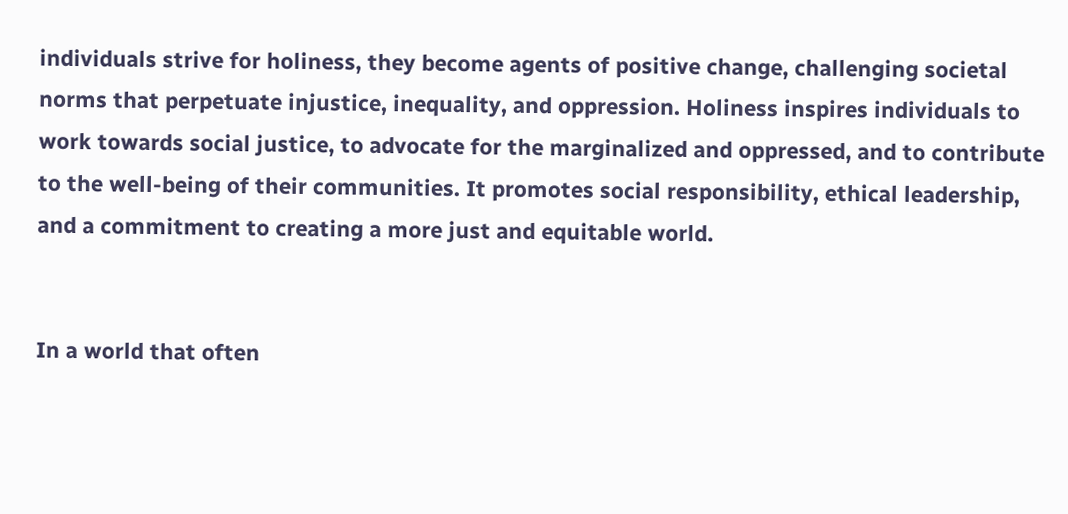individuals strive for holiness, they become agents of positive change, challenging societal norms that perpetuate injustice, inequality, and oppression. Holiness inspires individuals to work towards social justice, to advocate for the marginalized and oppressed, and to contribute to the well-being of their communities. It promotes social responsibility, ethical leadership, and a commitment to creating a more just and equitable world.


In a world that often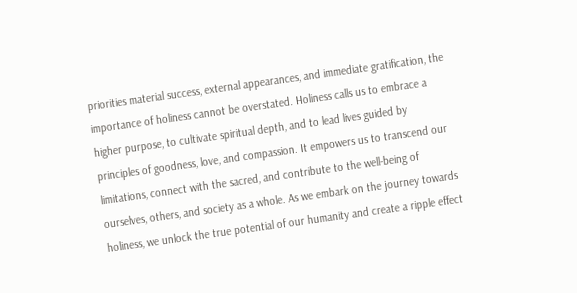priorities material success, external appearances, and immediate gratification, the importance of holiness cannot be overstated. Holiness calls us to embrace a higher purpose, to cultivate spiritual depth, and to lead lives guided by principles of goodness, love, and compassion. It empowers us to transcend our limitations, connect with the sacred, and contribute to the well-being of ourselves, others, and society as a whole. As we embark on the journey towards holiness, we unlock the true potential of our humanity and create a ripple effect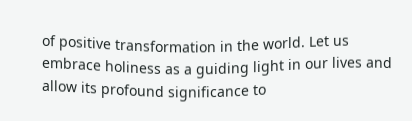of positive transformation in the world. Let us embrace holiness as a guiding light in our lives and allow its profound significance to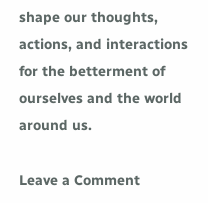shape our thoughts, actions, and interactions for the betterment of ourselves and the world around us.

Leave a Comment